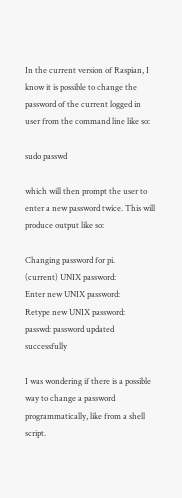In the current version of Raspian, I know it is possible to change the password of the current logged in user from the command line like so:

sudo passwd

which will then prompt the user to enter a new password twice. This will produce output like so:

Changing password for pi.
(current) UNIX password:
Enter new UNIX password:
Retype new UNIX password:
passwd: password updated successfully

I was wondering if there is a possible way to change a password programmatically, like from a shell script.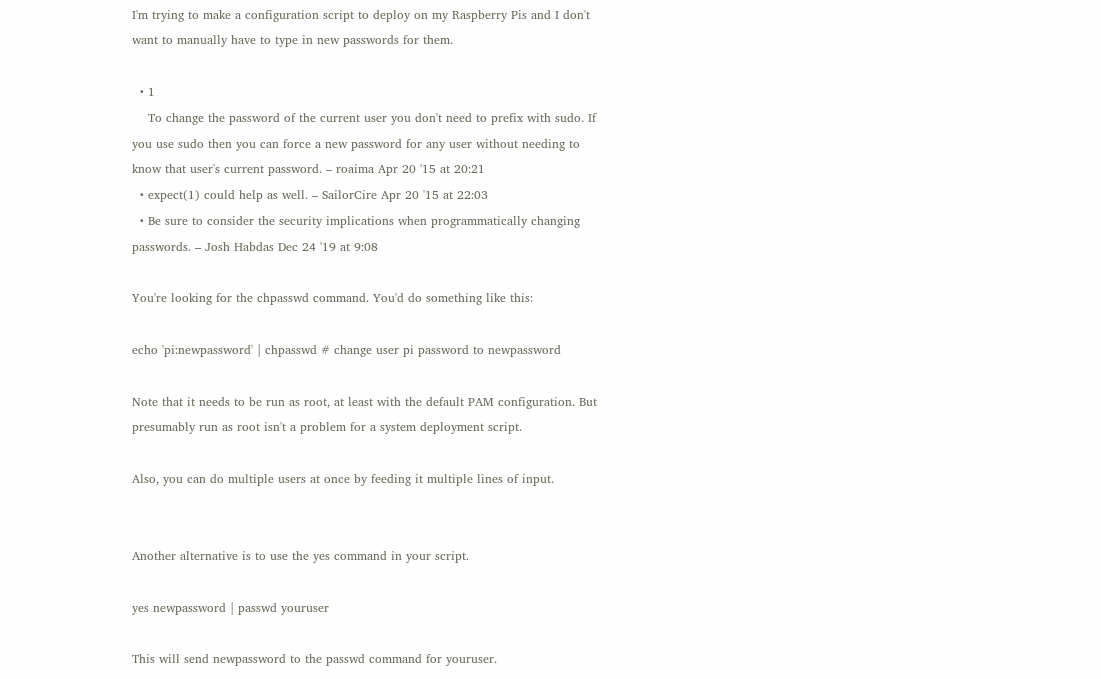I'm trying to make a configuration script to deploy on my Raspberry Pis and I don't want to manually have to type in new passwords for them.

  • 1
    To change the password of the current user you don't need to prefix with sudo. If you use sudo then you can force a new password for any user without needing to know that user's current password. – roaima Apr 20 '15 at 20:21
  • expect(1) could help as well. – SailorCire Apr 20 '15 at 22:03
  • Be sure to consider the security implications when programmatically changing passwords. – Josh Habdas Dec 24 '19 at 9:08

You're looking for the chpasswd command. You'd do something like this:

echo 'pi:newpassword' | chpasswd # change user pi password to newpassword

Note that it needs to be run as root, at least with the default PAM configuration. But presumably run as root isn't a problem for a system deployment script.

Also, you can do multiple users at once by feeding it multiple lines of input.


Another alternative is to use the yes command in your script.

yes newpassword | passwd youruser

This will send newpassword to the passwd command for youruser.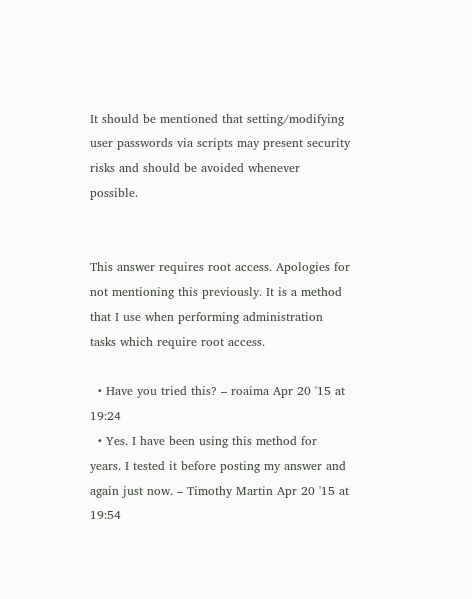It should be mentioned that setting/modifying user passwords via scripts may present security risks and should be avoided whenever possible.


This answer requires root access. Apologies for not mentioning this previously. It is a method that I use when performing administration tasks which require root access.

  • Have you tried this? – roaima Apr 20 '15 at 19:24
  • Yes. I have been using this method for years. I tested it before posting my answer and again just now. – Timothy Martin Apr 20 '15 at 19:54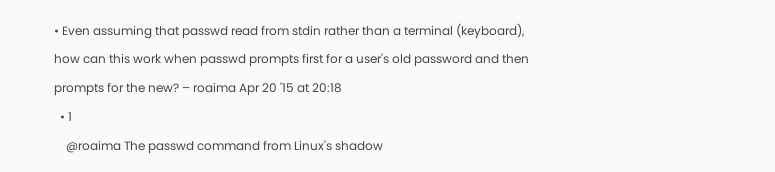• Even assuming that passwd read from stdin rather than a terminal (keyboard), how can this work when passwd prompts first for a user's old password and then prompts for the new? – roaima Apr 20 '15 at 20:18
  • 1
    @roaima The passwd command from Linux's shadow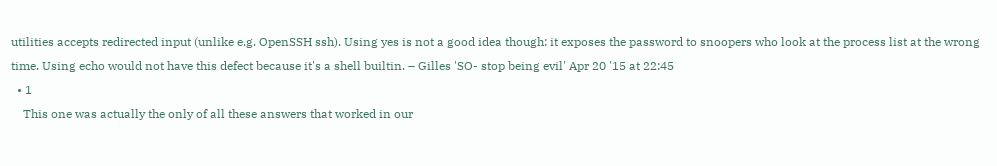utilities accepts redirected input (unlike e.g. OpenSSH ssh). Using yes is not a good idea though: it exposes the password to snoopers who look at the process list at the wrong time. Using echo would not have this defect because it's a shell builtin. – Gilles 'SO- stop being evil' Apr 20 '15 at 22:45
  • 1
    This one was actually the only of all these answers that worked in our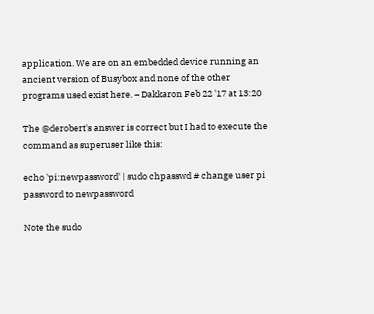application. We are on an embedded device running an ancient version of Busybox and none of the other programs used exist here. – Dakkaron Feb 22 '17 at 13:20

The @derobert's answer is correct but I had to execute the command as superuser like this:

echo 'pi:newpassword' | sudo chpasswd # change user pi password to newpassword

Note the sudo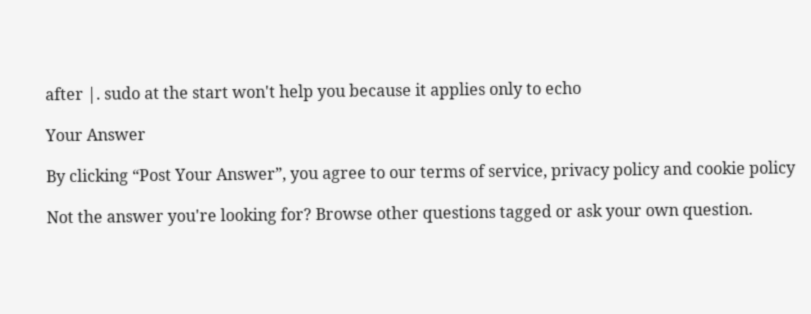after |. sudo at the start won't help you because it applies only to echo

Your Answer

By clicking “Post Your Answer”, you agree to our terms of service, privacy policy and cookie policy

Not the answer you're looking for? Browse other questions tagged or ask your own question.